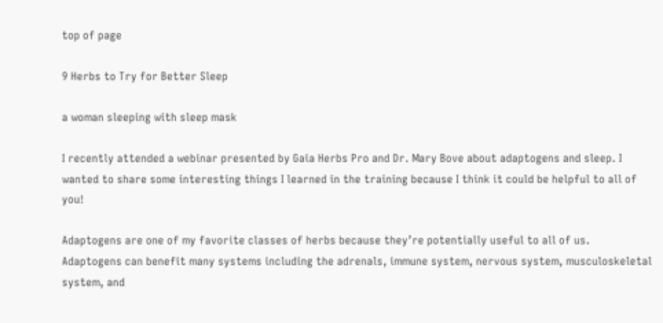top of page

9 Herbs to Try for Better Sleep

a woman sleeping with sleep mask

I recently attended a webinar presented by Gaia Herbs Pro and Dr. Mary Bove about adaptogens and sleep. I wanted to share some interesting things I learned in the training because I think it could be helpful to all of you!

Adaptogens are one of my favorite classes of herbs because they’re potentially useful to all of us. Adaptogens can benefit many systems including the adrenals, immune system, nervous system, musculoskeletal system, and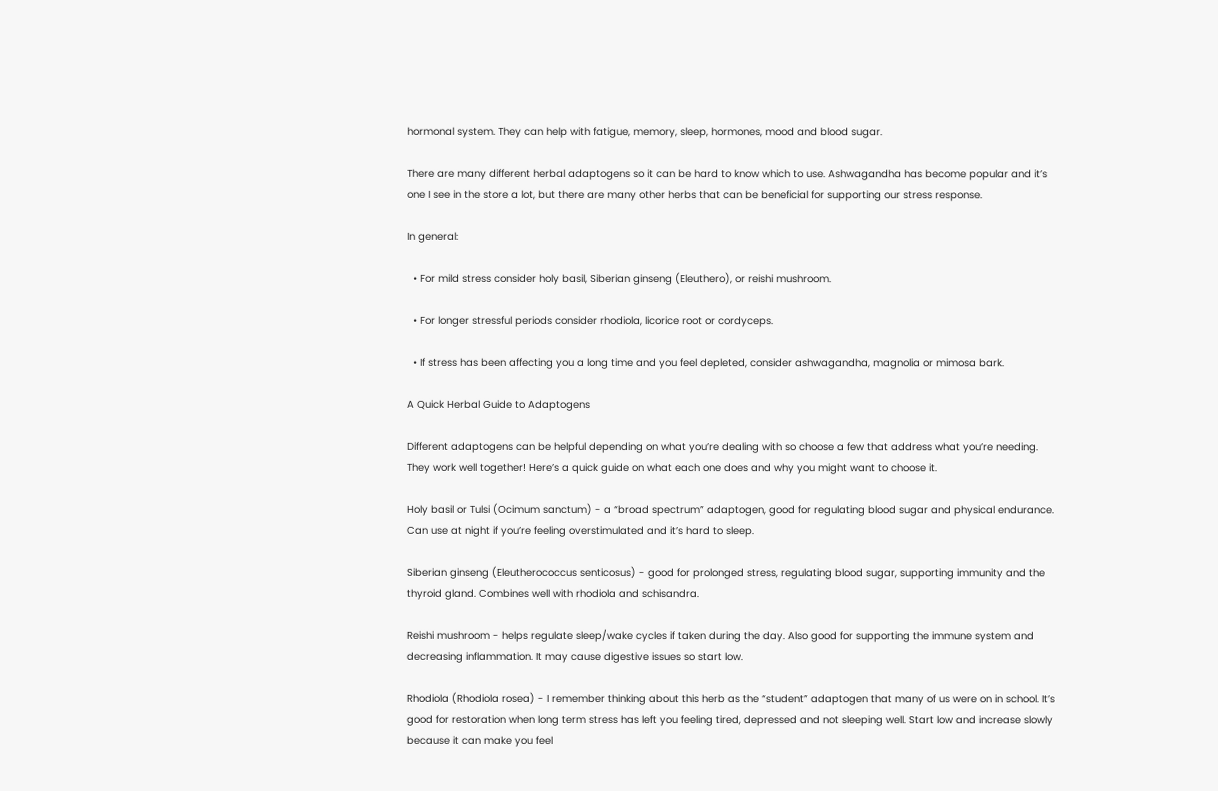hormonal system. They can help with fatigue, memory, sleep, hormones, mood and blood sugar.

There are many different herbal adaptogens so it can be hard to know which to use. Ashwagandha has become popular and it’s one I see in the store a lot, but there are many other herbs that can be beneficial for supporting our stress response.

In general:

  • For mild stress consider holy basil, Siberian ginseng (Eleuthero), or reishi mushroom.

  • For longer stressful periods consider rhodiola, licorice root or cordyceps.

  • If stress has been affecting you a long time and you feel depleted, consider ashwagandha, magnolia or mimosa bark.

A Quick Herbal Guide to Adaptogens

Different adaptogens can be helpful depending on what you’re dealing with so choose a few that address what you’re needing. They work well together! Here’s a quick guide on what each one does and why you might want to choose it.

Holy basil or Tulsi (Ocimum sanctum) - a “broad spectrum” adaptogen, good for regulating blood sugar and physical endurance. Can use at night if you’re feeling overstimulated and it’s hard to sleep.

Siberian ginseng (Eleutherococcus senticosus) - good for prolonged stress, regulating blood sugar, supporting immunity and the thyroid gland. Combines well with rhodiola and schisandra.

Reishi mushroom - helps regulate sleep/wake cycles if taken during the day. Also good for supporting the immune system and decreasing inflammation. It may cause digestive issues so start low.

Rhodiola (Rhodiola rosea) - I remember thinking about this herb as the “student” adaptogen that many of us were on in school. It’s good for restoration when long term stress has left you feeling tired, depressed and not sleeping well. Start low and increase slowly because it can make you feel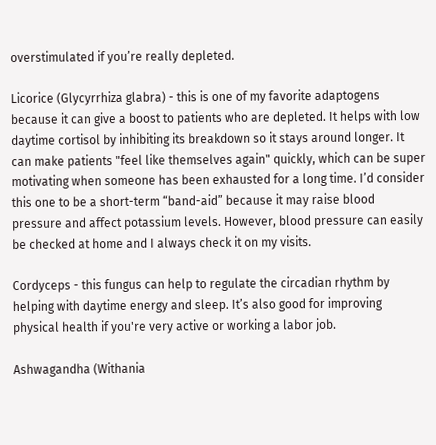overstimulated if you’re really depleted.

Licorice (Glycyrrhiza glabra) - this is one of my favorite adaptogens because it can give a boost to patients who are depleted. It helps with low daytime cortisol by inhibiting its breakdown so it stays around longer. It can make patients "feel like themselves again" quickly, which can be super motivating when someone has been exhausted for a long time. I’d consider this one to be a short-term “band-aid” because it may raise blood pressure and affect potassium levels. However, blood pressure can easily be checked at home and I always check it on my visits.

Cordyceps - this fungus can help to regulate the circadian rhythm by helping with daytime energy and sleep. It’s also good for improving physical health if you're very active or working a labor job.

Ashwagandha (Withania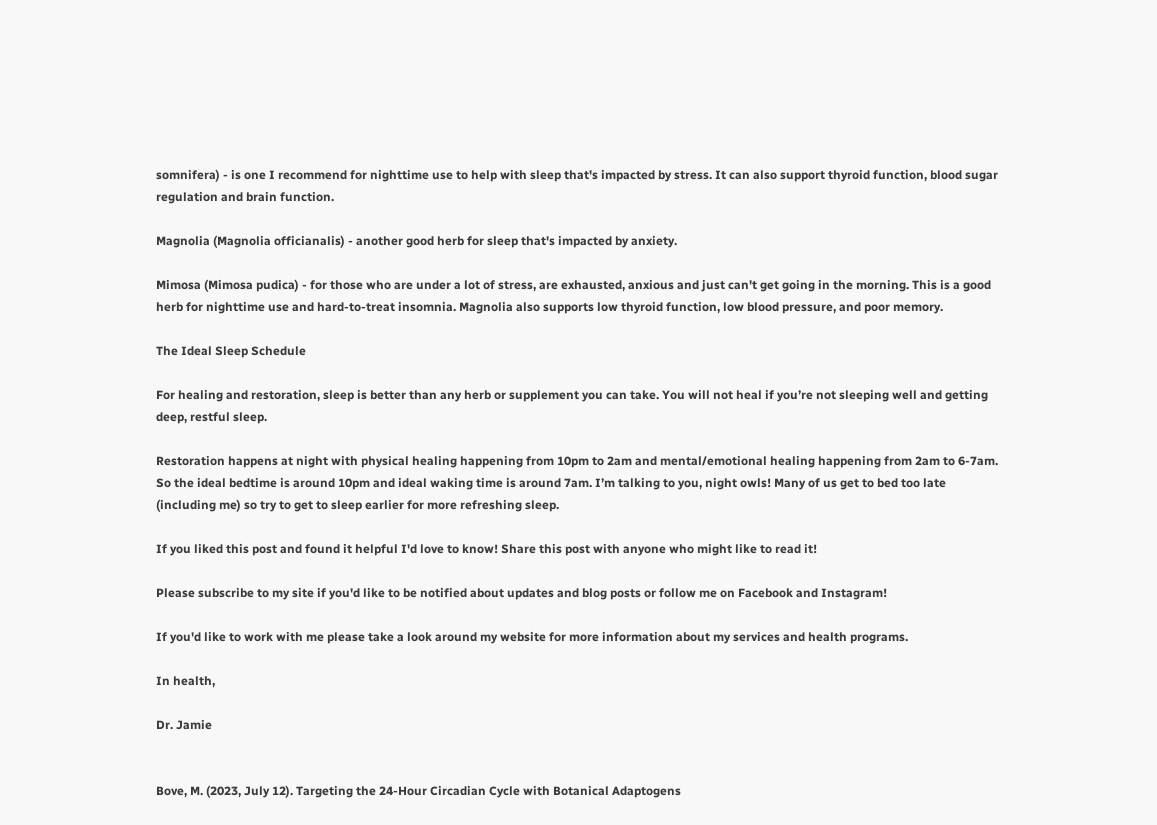somnifera) - is one I recommend for nighttime use to help with sleep that's impacted by stress. It can also support thyroid function, blood sugar regulation and brain function.

Magnolia (Magnolia officianalis) - another good herb for sleep that's impacted by anxiety.

Mimosa (Mimosa pudica) - for those who are under a lot of stress, are exhausted, anxious and just can't get going in the morning. This is a good herb for nighttime use and hard-to-treat insomnia. Magnolia also supports low thyroid function, low blood pressure, and poor memory.

The Ideal Sleep Schedule

For healing and restoration, sleep is better than any herb or supplement you can take. You will not heal if you’re not sleeping well and getting deep, restful sleep.

Restoration happens at night with physical healing happening from 10pm to 2am and mental/emotional healing happening from 2am to 6-7am. So the ideal bedtime is around 10pm and ideal waking time is around 7am. I’m talking to you, night owls! Many of us get to bed too late (including me) so try to get to sleep earlier for more refreshing sleep.

If you liked this post and found it helpful I'd love to know! Share this post with anyone who might like to read it!

Please subscribe to my site if you'd like to be notified about updates and blog posts or follow me on Facebook and Instagram!

If you'd like to work with me please take a look around my website for more information about my services and health programs.

In health,

Dr. Jamie


Bove, M. (2023, July 12). Targeting the 24-Hour Circadian Cycle with Botanical Adaptogens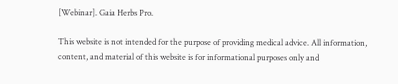[Webinar]. Gaia Herbs Pro.

This website is not intended for the purpose of providing medical advice. All information, content, and material of this website is for informational purposes only and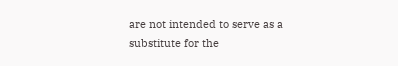are not intended to serve as a substitute for the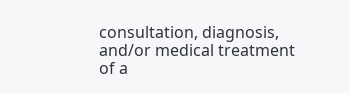consultation, diagnosis, and/or medical treatment of a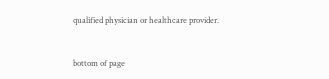qualified physician or healthcare provider.


bottom of page